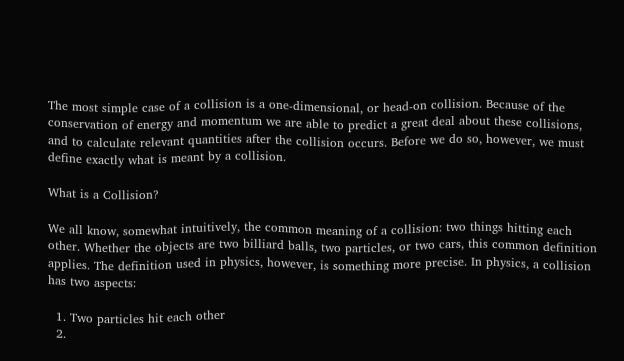The most simple case of a collision is a one-dimensional, or head-on collision. Because of the conservation of energy and momentum we are able to predict a great deal about these collisions, and to calculate relevant quantities after the collision occurs. Before we do so, however, we must define exactly what is meant by a collision.

What is a Collision?

We all know, somewhat intuitively, the common meaning of a collision: two things hitting each other. Whether the objects are two billiard balls, two particles, or two cars, this common definition applies. The definition used in physics, however, is something more precise. In physics, a collision has two aspects:

  1. Two particles hit each other
  2.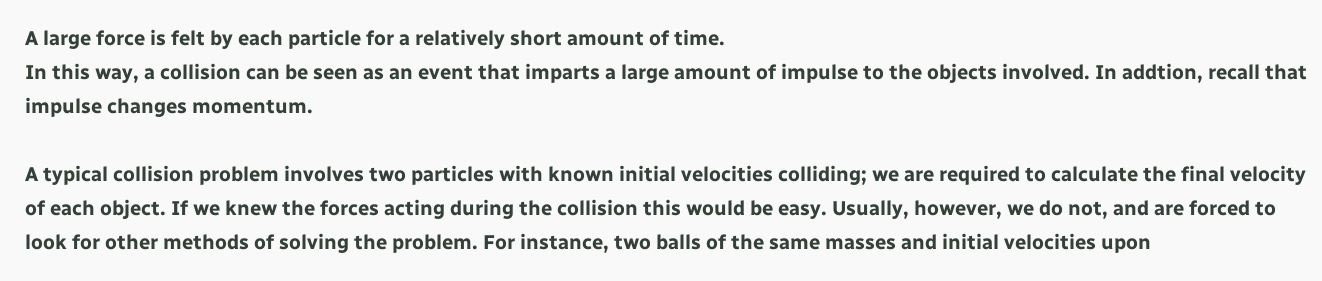A large force is felt by each particle for a relatively short amount of time.
In this way, a collision can be seen as an event that imparts a large amount of impulse to the objects involved. In addtion, recall that impulse changes momentum.

A typical collision problem involves two particles with known initial velocities colliding; we are required to calculate the final velocity of each object. If we knew the forces acting during the collision this would be easy. Usually, however, we do not, and are forced to look for other methods of solving the problem. For instance, two balls of the same masses and initial velocities upon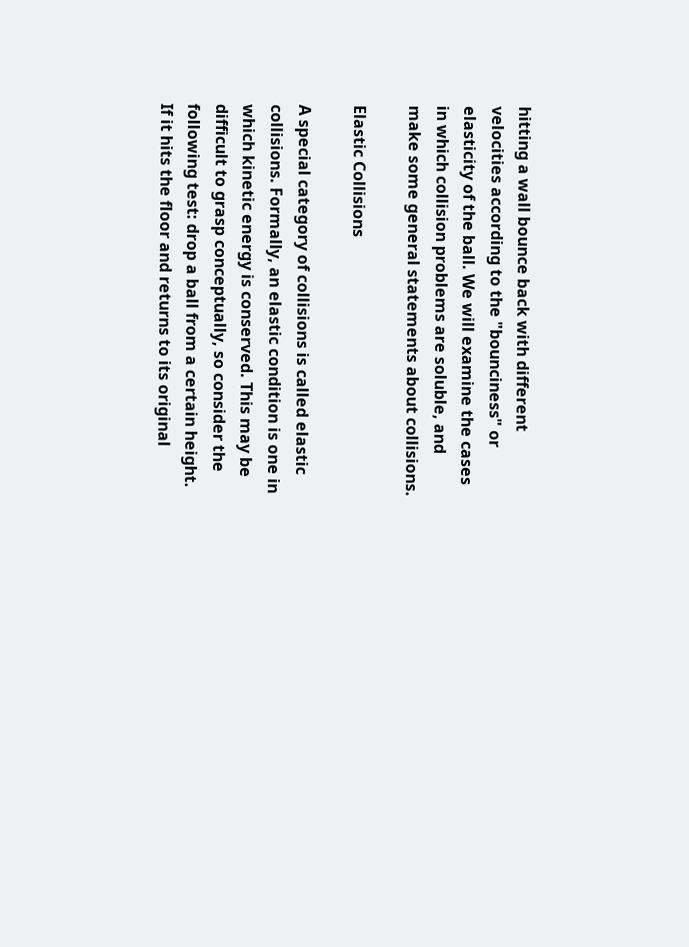hitting a wall bounce back with different velocities according to the "bounciness" or elasticity of the ball. We will examine the cases in which collision problems are soluble, and make some general statements about collisions.

Elastic Collisions

A special category of collisions is called elastic collisions. Formally, an elastic condition is one in which kinetic energy is conserved. This may be difficult to grasp conceptually, so consider the following test: drop a ball from a certain height. If it hits the floor and returns to its original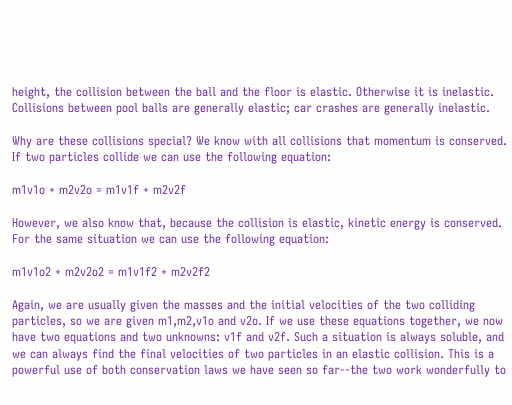height, the collision between the ball and the floor is elastic. Otherwise it is inelastic. Collisions between pool balls are generally elastic; car crashes are generally inelastic.

Why are these collisions special? We know with all collisions that momentum is conserved. If two particles collide we can use the following equation:

m1v1o + m2v2o = m1v1f + m2v2f

However, we also know that, because the collision is elastic, kinetic energy is conserved. For the same situation we can use the following equation:

m1v1o2 + m2v2o2 = m1v1f2 + m2v2f2

Again, we are usually given the masses and the initial velocities of the two colliding particles, so we are given m1,m2,v1o and v2o. If we use these equations together, we now have two equations and two unknowns: v1f and v2f. Such a situation is always soluble, and we can always find the final velocities of two particles in an elastic collision. This is a powerful use of both conservation laws we have seen so far--the two work wonderfully to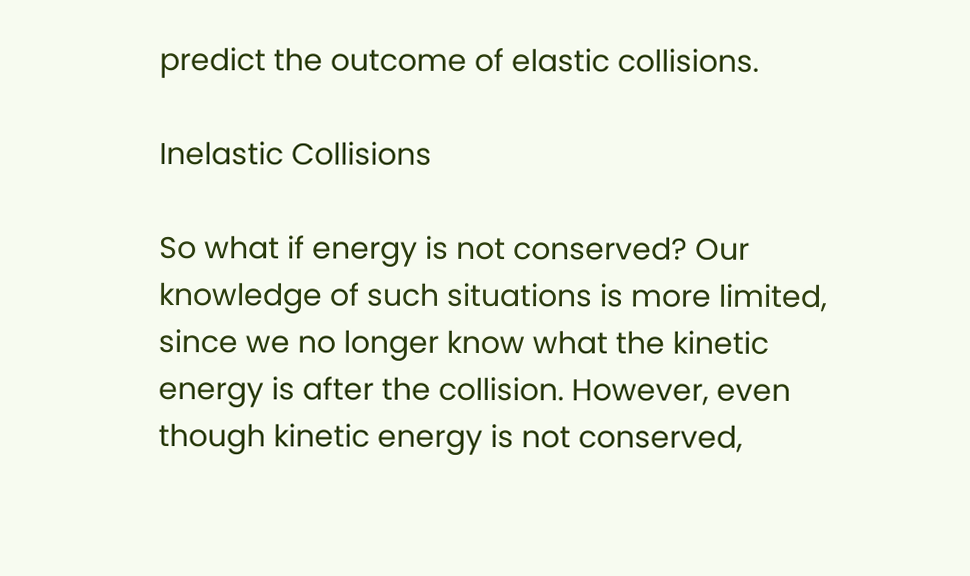predict the outcome of elastic collisions.

Inelastic Collisions

So what if energy is not conserved? Our knowledge of such situations is more limited, since we no longer know what the kinetic energy is after the collision. However, even though kinetic energy is not conserved,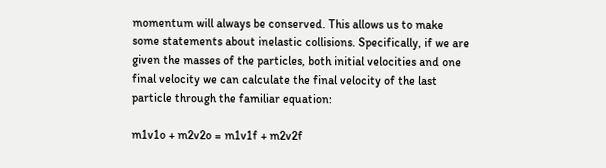momentum will always be conserved. This allows us to make some statements about inelastic collisions. Specifically, if we are given the masses of the particles, both initial velocities and one final velocity we can calculate the final velocity of the last particle through the familiar equation:

m1v1o + m2v2o = m1v1f + m2v2f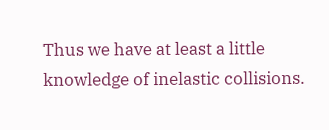Thus we have at least a little knowledge of inelastic collisions.